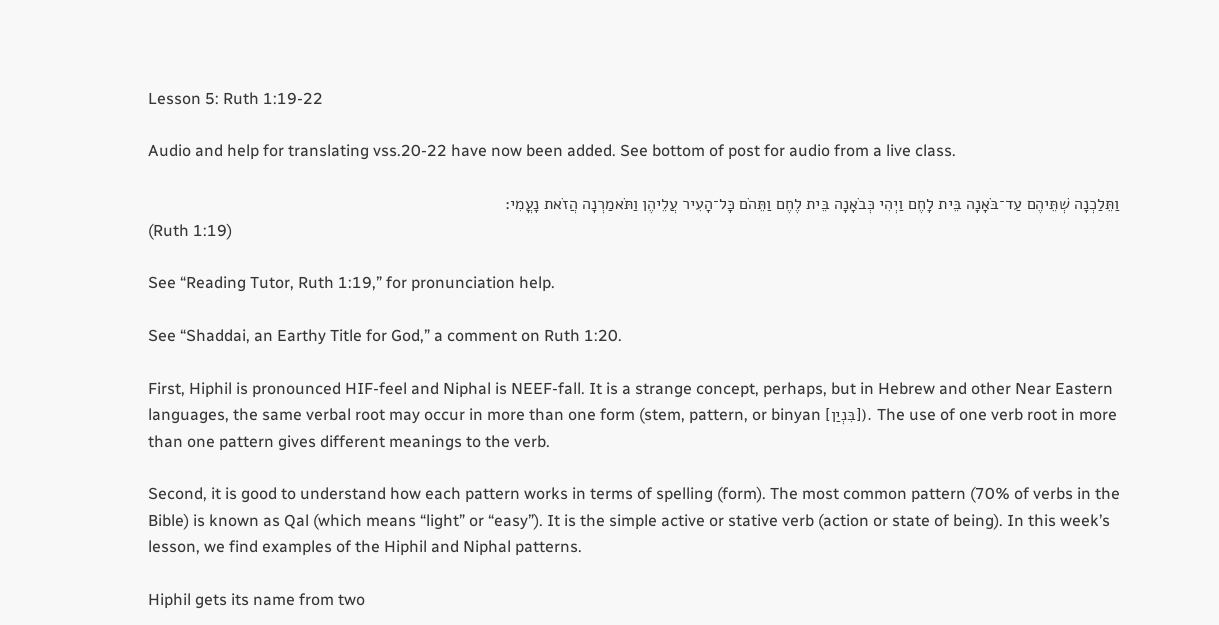Lesson 5: Ruth 1:19-22

Audio and help for translating vss.20-22 have now been added. See bottom of post for audio from a live class.

וַתֵּלַכְנָה שְׁתֵּיהֶם עַד־בֹּאָנָה בֵּית לָחֶם וַיְהִי כְּבֹאָנָה בֵּית לֶחֶם וַתֵּהֹם כָּל־הָעִיר עֲלֵיהֶן וַתֹּאמַרְנָה הֲזֹאת נָעֳמִי׃
(Ruth 1:19)

See “Reading Tutor, Ruth 1:19,” for pronunciation help.

See “Shaddai, an Earthy Title for God,” a comment on Ruth 1:20.

First, Hiphil is pronounced HIF-feel and Niphal is NEEF-fall. It is a strange concept, perhaps, but in Hebrew and other Near Eastern languages, the same verbal root may occur in more than one form (stem, pattern, or binyan [בִּנְיַן]). The use of one verb root in more than one pattern gives different meanings to the verb.

Second, it is good to understand how each pattern works in terms of spelling (form). The most common pattern (70% of verbs in the Bible) is known as Qal (which means “light” or “easy”). It is the simple active or stative verb (action or state of being). In this week’s lesson, we find examples of the Hiphil and Niphal patterns.

Hiphil gets its name from two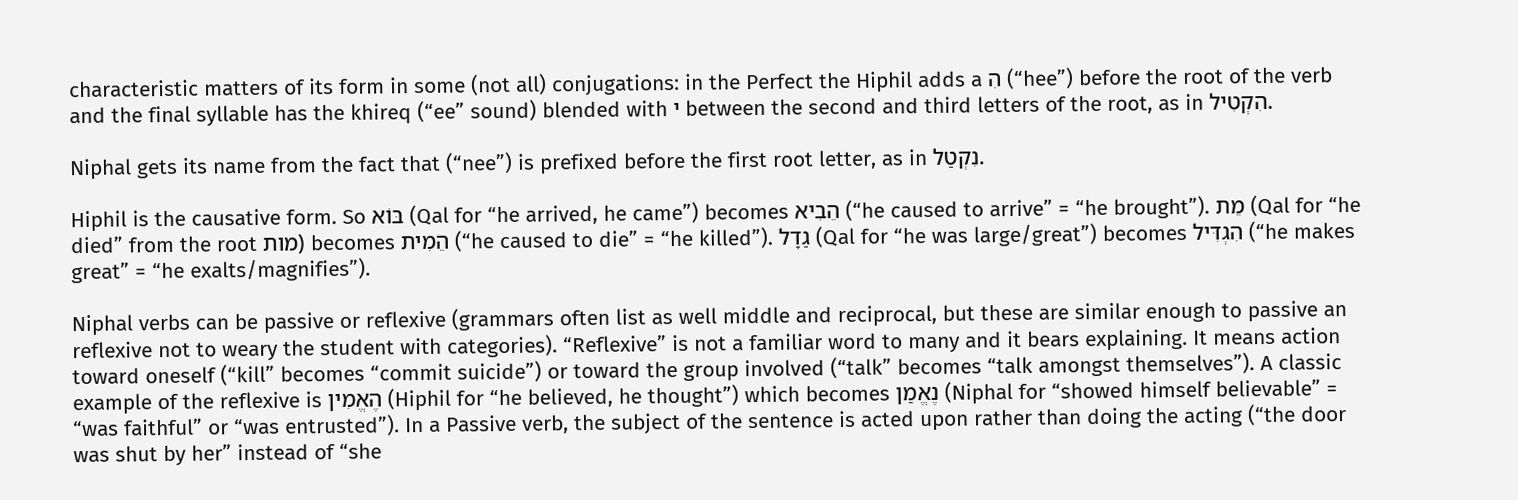characteristic matters of its form in some (not all) conjugations: in the Perfect the Hiphil adds a הִ (“hee”) before the root of the verb and the final syllable has the khireq (“ee” sound) blended with י between the second and third letters of the root, as in הִקְטִיל.

Niphal gets its name from the fact that (“nee”) is prefixed before the first root letter, as in נִקְטַל.

Hiphil is the causative form. So בּוֹא (Qal for “he arrived, he came”) becomes הֵבִיא (“he caused to arrive” = “he brought”). מֵת (Qal for “he died” from the root מות) becomes הֵמִית (“he caused to die” = “he killed”). גַדָל (Qal for “he was large/great”) becomes הִגְדִּיל (“he makes great” = “he exalts/magnifies”).

Niphal verbs can be passive or reflexive (grammars often list as well middle and reciprocal, but these are similar enough to passive an reflexive not to weary the student with categories). “Reflexive” is not a familiar word to many and it bears explaining. It means action toward oneself (“kill” becomes “commit suicide”) or toward the group involved (“talk” becomes “talk amongst themselves”). A classic example of the reflexive is הֶאֱמִין (Hiphil for “he believed, he thought”) which becomes נֶאֱמַן (Niphal for “showed himself believable” = “was faithful” or “was entrusted”). In a Passive verb, the subject of the sentence is acted upon rather than doing the acting (“the door was shut by her” instead of “she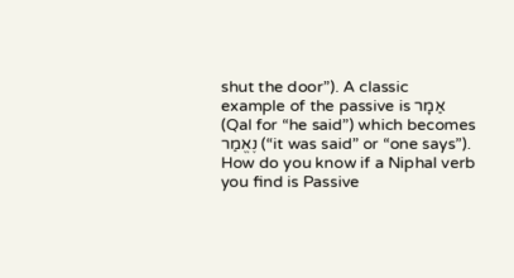shut the door”). A classic example of the passive is אַמָר (Qal for “he said”) which becomes נֶאֱמַר (“it was said” or “one says”). How do you know if a Niphal verb you find is Passive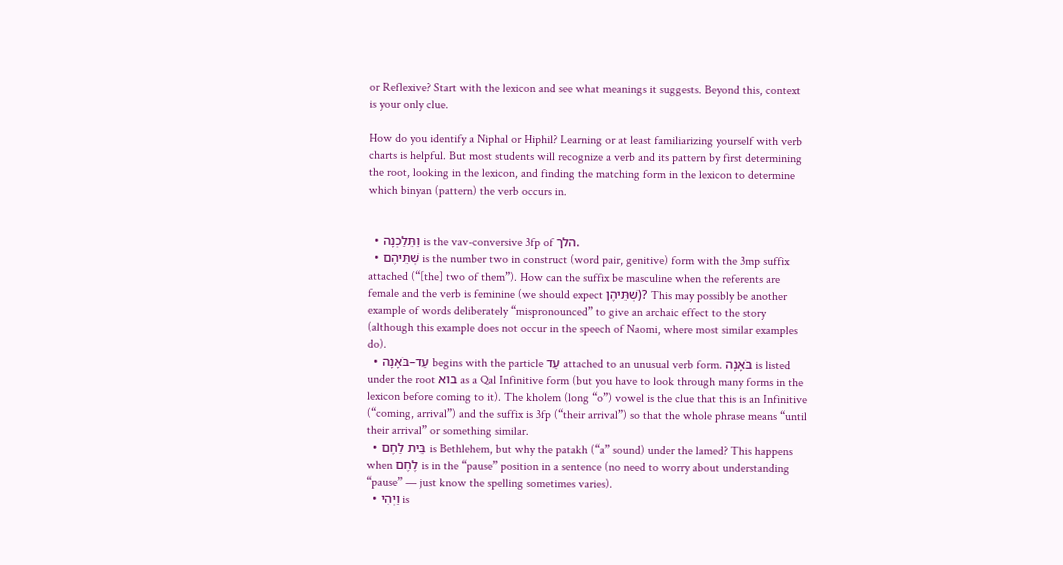or Reflexive? Start with the lexicon and see what meanings it suggests. Beyond this, context is your only clue.

How do you identify a Niphal or Hiphil? Learning or at least familiarizing yourself with verb charts is helpful. But most students will recognize a verb and its pattern by first determining the root, looking in the lexicon, and finding the matching form in the lexicon to determine which binyan (pattern) the verb occurs in.


  • וַתֵּלַכְנָה is the vav-conversive 3fp of הלך.
  • שְׁתֵּיהֶם is the number two in construct (word pair, genitive) form with the 3mp suffix attached (“[the] two of them”). How can the suffix be masculine when the referents are female and the verb is feminine (we should expect שְׁתֵּיהֶן)? This may possibly be another example of words deliberately “mispronounced” to give an archaic effect to the story (although this example does not occur in the speech of Naomi, where most similar examples do).
  • עַד–בֹּאָנָה begins with the particle עַד attached to an unusual verb form. בֹּאָנָה is listed under the root בוא as a Qal Infinitive form (but you have to look through many forms in the lexicon before coming to it). The kholem (long “o”) vowel is the clue that this is an Infinitive (“coming, arrival”) and the suffix is 3fp (“their arrival”) so that the whole phrase means “until their arrival” or something similar.
  • בֵּית לַחֶם is Bethlehem, but why the patakh (“a” sound) under the lamed? This happens when לֶחֶם is in the “pause” position in a sentence (no need to worry about understanding “pause” — just know the spelling sometimes varies).
  • וַיְהִי is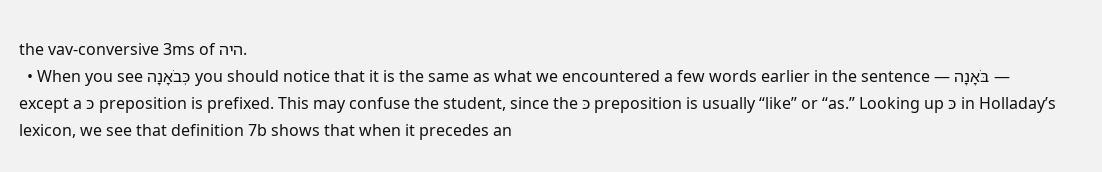the vav-conversive 3ms of היה.
  • When you see כְּבֹאָנָה you should notice that it is the same as what we encountered a few words earlier in the sentence — בֹּאָנָה — except a כּ preposition is prefixed. This may confuse the student, since the כּ preposition is usually “like” or “as.” Looking up כּ in Holladay’s lexicon, we see that definition 7b shows that when it precedes an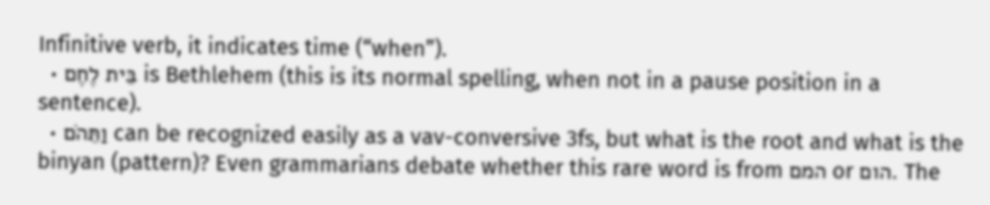Infinitive verb, it indicates time (“when”).
  • בֵּית לֶחֶם is Bethlehem (this is its normal spelling, when not in a pause position in a sentence).
  • וַתֵּהֹם can be recognized easily as a vav-conversive 3fs, but what is the root and what is the binyan (pattern)? Even grammarians debate whether this rare word is from המם or הום. The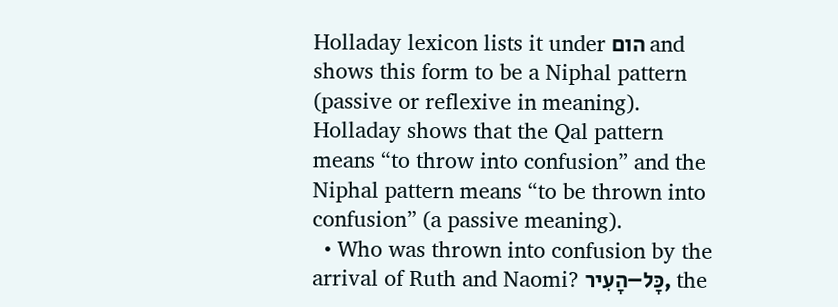Holladay lexicon lists it under הום and shows this form to be a Niphal pattern (passive or reflexive in meaning). Holladay shows that the Qal pattern means “to throw into confusion” and the Niphal pattern means “to be thrown into confusion” (a passive meaning).
  • Who was thrown into confusion by the arrival of Ruth and Naomi? כָּל–הָעִיר, the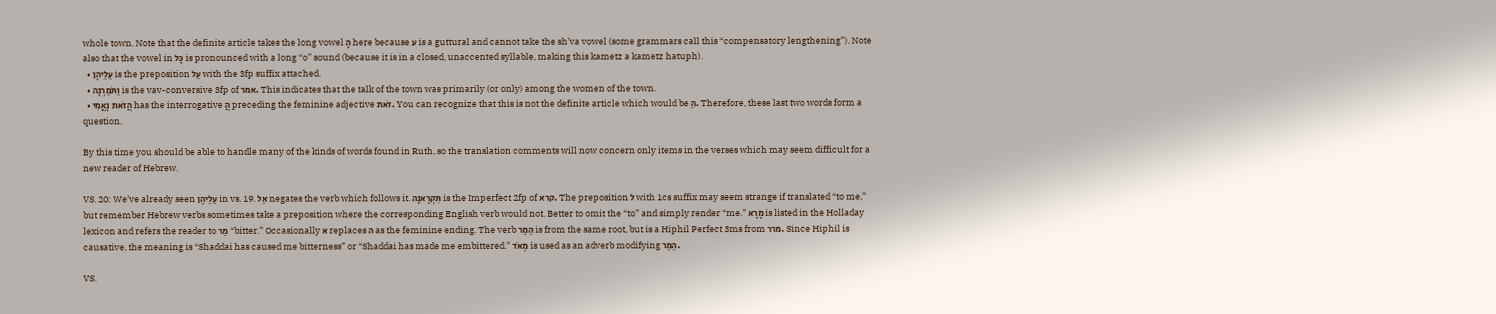whole town. Note that the definite article takes the long vowel הָ here because ע is a guttural and cannot take the sh’va vowel (some grammars call this “compensatory lengthening”). Note also that the vowel in כָּל is pronounced with a long “o” sound (because it is in a closed, unaccented syllable, making this kametz a kametz hatuph).
  • עַלֵיהֶן is the preposition עַל with the 3fp suffix attached.
  • וַתֹּמַרְנָה is the vav-conversive 3fp of אמר. This indicates that the talk of the town was primarily (or only) among the women of the town.
  • הֲזֹאת נָאֳמִי has the interrogative הֲ preceding the feminine adjective זֹאת. You can recognize that this is not the definite article which would be הַ. Therefore, these last two words form a question.

By this time you should be able to handle many of the kinds of words found in Ruth, so the translation comments will now concern only items in the verses which may seem difficult for a new reader of Hebrew.

VS. 20: We’ve already seen עַלֵיהֶן in vs. 19. אַל negates the verb which follows it. תִּקְרֶאנָה is the Imperfect 2fp of קרא. The preposition ל with 1cs suffix may seem strange if translated “to me,” but remember Hebrew verbs sometimes take a preposition where the corresponding English verb would not. Better to omit the “to” and simply render “me.” מָרָא is listed in the Holladay lexicon and refers the reader to מַר “bitter.” Occasionally א replaces ה as the feminine ending. The verb הֵמַר is from the same root, but is a Hiphil Perfect 3ms from מרר. Since Hiphil is causative, the meaning is “Shaddai has caused me bitterness” or “Shaddai has made me embittered.” מְאֹד is used as an adverb modifying הֵמַר.

VS.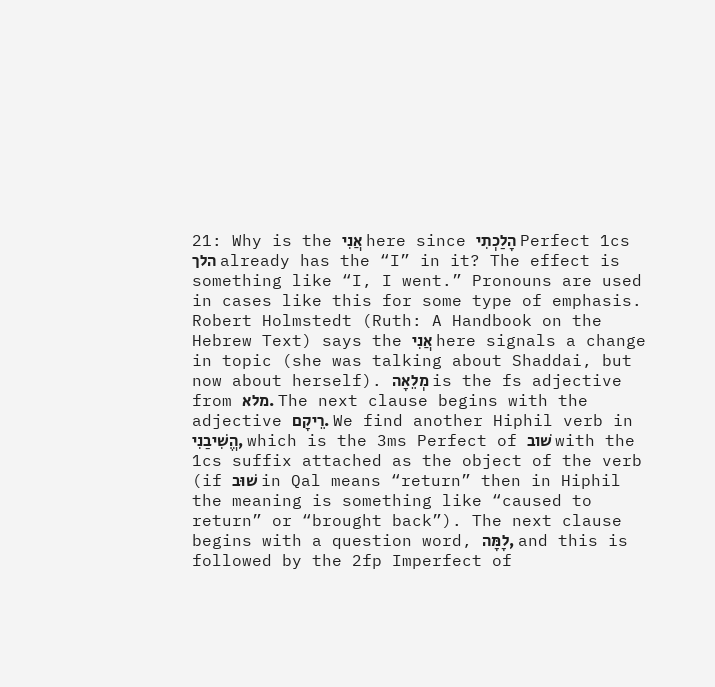21: Why is the אֲנִי here since הָלַכְתִי Perfect 1cs הלך already has the “I” in it? The effect is something like “I, I went.” Pronouns are used in cases like this for some type of emphasis. Robert Holmstedt (Ruth: A Handbook on the Hebrew Text) says the אֲנִי here signals a change in topic (she was talking about Shaddai, but now about herself). מְלֵאָה is the fs adjective from מלא. The next clause begins with the adjective רֵיקָם. We find another Hiphil verb in הֱשִׁיבַנִי, which is the 3ms Perfect of שׁוב with the 1cs suffix attached as the object of the verb (if שׁוּב in Qal means “return” then in Hiphil the meaning is something like “caused to return” or “brought back”). The next clause begins with a question word, לָמָּה, and this is followed by the 2fp Imperfect of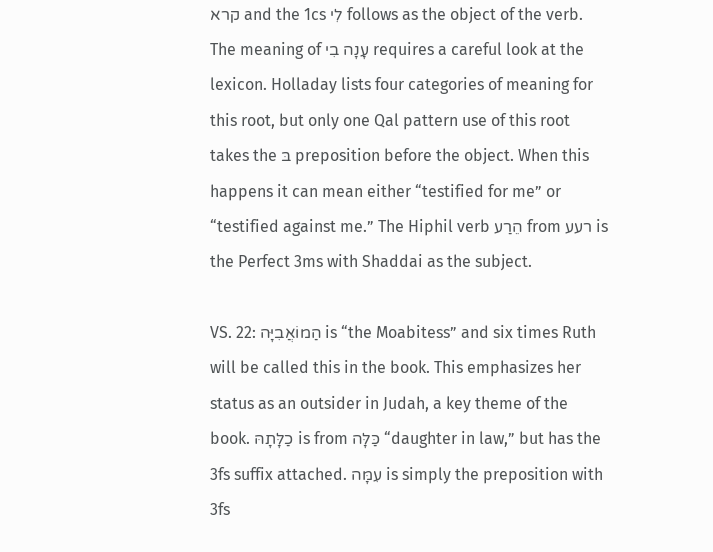קרא and the 1cs לִי follows as the object of the verb. The meaning of עָנָה בִי requires a careful look at the lexicon. Holladay lists four categories of meaning for this root, but only one Qal pattern use of this root takes the בּ preposition before the object. When this happens it can mean either “testified for me” or “testified against me.” The Hiphil verb הֵרַע from רעע is the Perfect 3ms with Shaddai as the subject.

VS. 22: הַמוֹאֲבִיָּה is “the Moabitess” and six times Ruth will be called this in the book. This emphasizes her status as an outsider in Judah, a key theme of the book. כַלָּתָהּ is from כַּלָּה “daughter in law,” but has the 3fs suffix attached. עִמָּה is simply the preposition with 3fs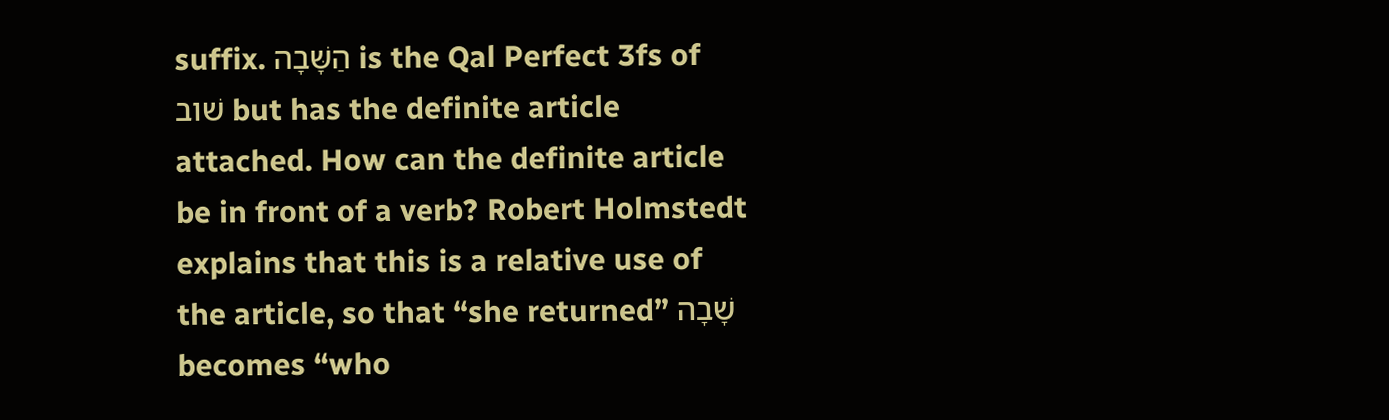suffix. הַשָּׁבָה is the Qal Perfect 3fs of שׁוב but has the definite article attached. How can the definite article be in front of a verb? Robert Holmstedt explains that this is a relative use of the article, so that “she returned” שָׁבָה becomes “who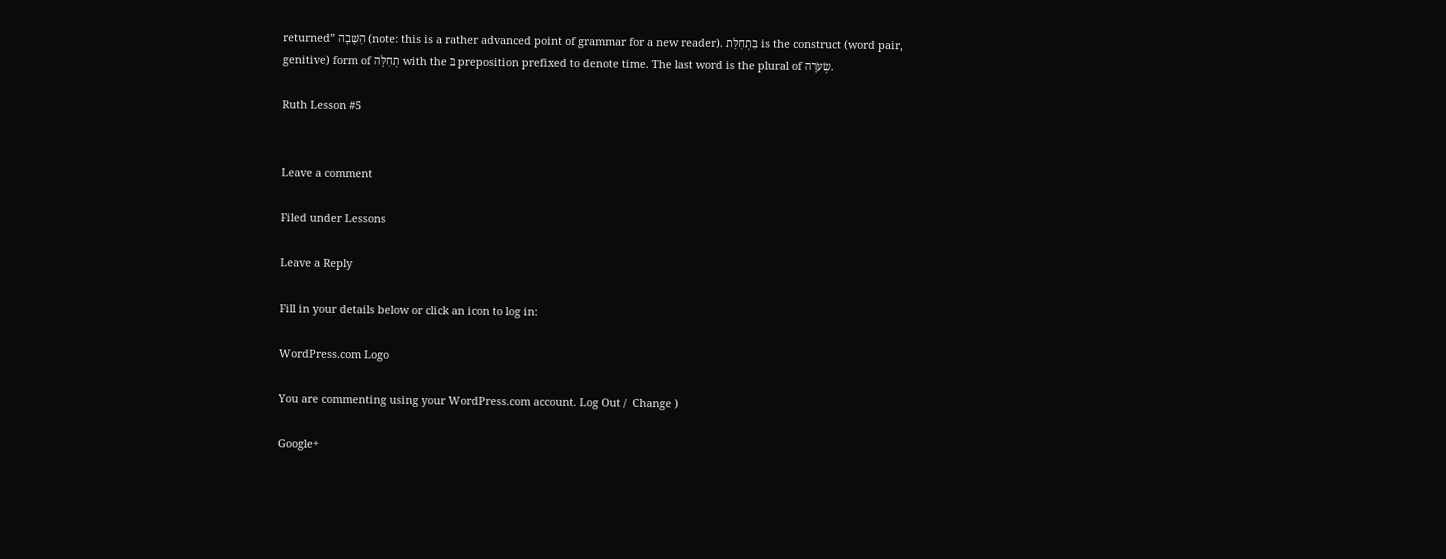returned” הַשָּׁבָה (note: this is a rather advanced point of grammar for a new reader). בִּתְחִלַּת is the construct (word pair, genitive) form of תְחִלָּה with the בּ preposition prefixed to denote time. The last word is the plural of שְׂעֹרָה.

Ruth Lesson #5


Leave a comment

Filed under Lessons

Leave a Reply

Fill in your details below or click an icon to log in:

WordPress.com Logo

You are commenting using your WordPress.com account. Log Out /  Change )

Google+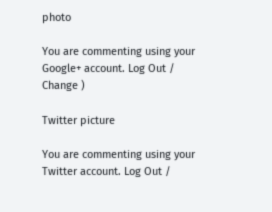photo

You are commenting using your Google+ account. Log Out /  Change )

Twitter picture

You are commenting using your Twitter account. Log Out /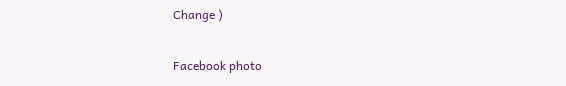Change )

Facebook photo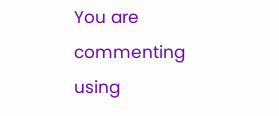You are commenting using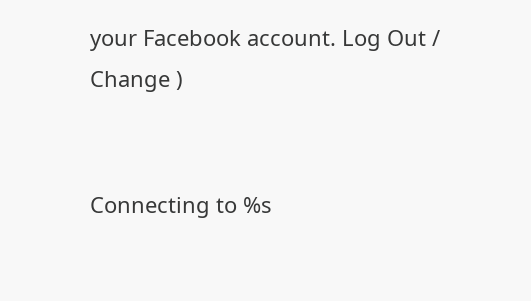your Facebook account. Log Out /  Change )


Connecting to %s